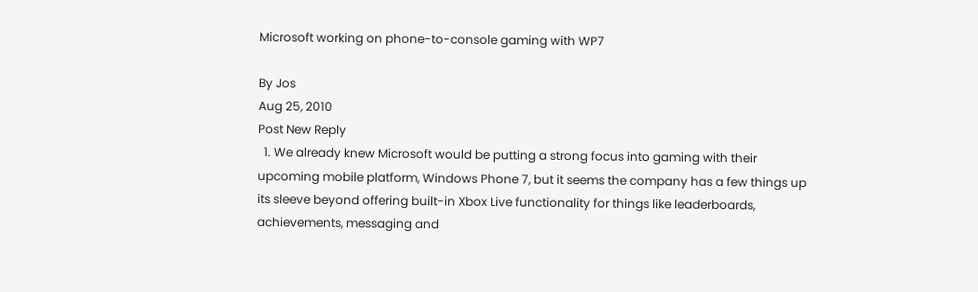Microsoft working on phone-to-console gaming with WP7

By Jos
Aug 25, 2010
Post New Reply
  1. We already knew Microsoft would be putting a strong focus into gaming with their upcoming mobile platform, Windows Phone 7, but it seems the company has a few things up its sleeve beyond offering built-in Xbox Live functionality for things like leaderboards, achievements, messaging and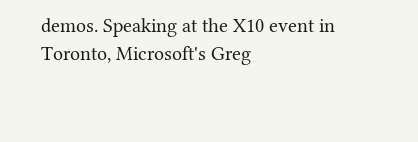demos. Speaking at the X10 event in Toronto, Microsoft's Greg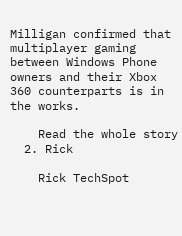Milligan confirmed that multiplayer gaming between Windows Phone owners and their Xbox 360 counterparts is in the works.

    Read the whole story
  2. Rick

    Rick TechSpot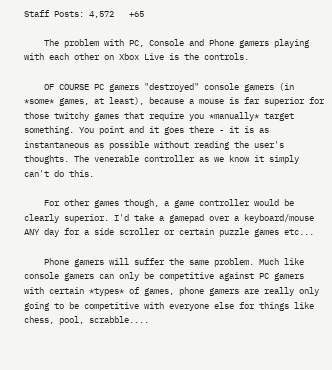Staff Posts: 4,572   +65

    The problem with PC, Console and Phone gamers playing with each other on Xbox Live is the controls.

    OF COURSE PC gamers "destroyed" console gamers (in *some* games, at least), because a mouse is far superior for those twitchy games that require you *manually* target something. You point and it goes there - it is as instantaneous as possible without reading the user's thoughts. The venerable controller as we know it simply can't do this.

    For other games though, a game controller would be clearly superior. I'd take a gamepad over a keyboard/mouse ANY day for a side scroller or certain puzzle games etc...

    Phone gamers will suffer the same problem. Much like console gamers can only be competitive against PC gamers with certain *types* of games, phone gamers are really only going to be competitive with everyone else for things like chess, pool, scrabble....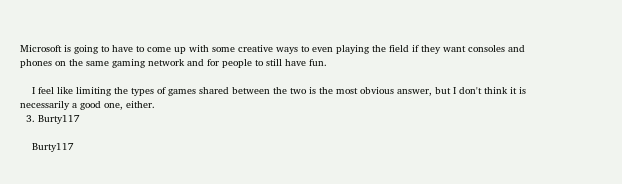Microsoft is going to have to come up with some creative ways to even playing the field if they want consoles and phones on the same gaming network and for people to still have fun.

    I feel like limiting the types of games shared between the two is the most obvious answer, but I don't think it is necessarily a good one, either.
  3. Burty117

    Burty117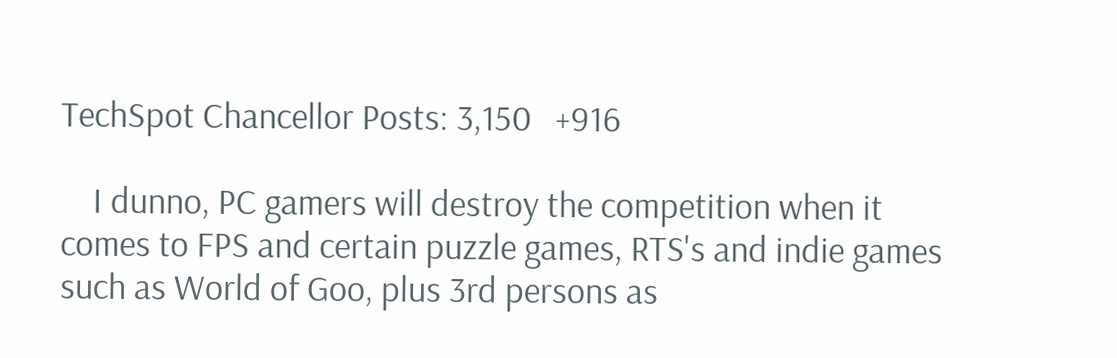TechSpot Chancellor Posts: 3,150   +916

    I dunno, PC gamers will destroy the competition when it comes to FPS and certain puzzle games, RTS's and indie games such as World of Goo, plus 3rd persons as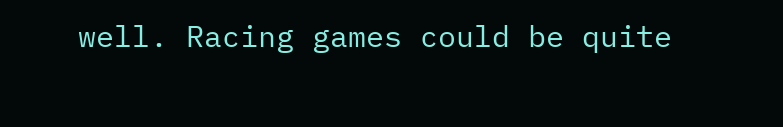well. Racing games could be quite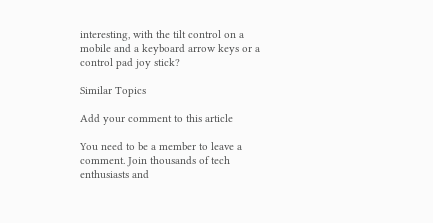interesting, with the tilt control on a mobile and a keyboard arrow keys or a control pad joy stick?

Similar Topics

Add your comment to this article

You need to be a member to leave a comment. Join thousands of tech enthusiasts and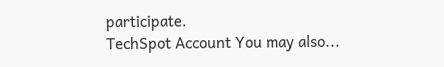participate.
TechSpot Account You may also...